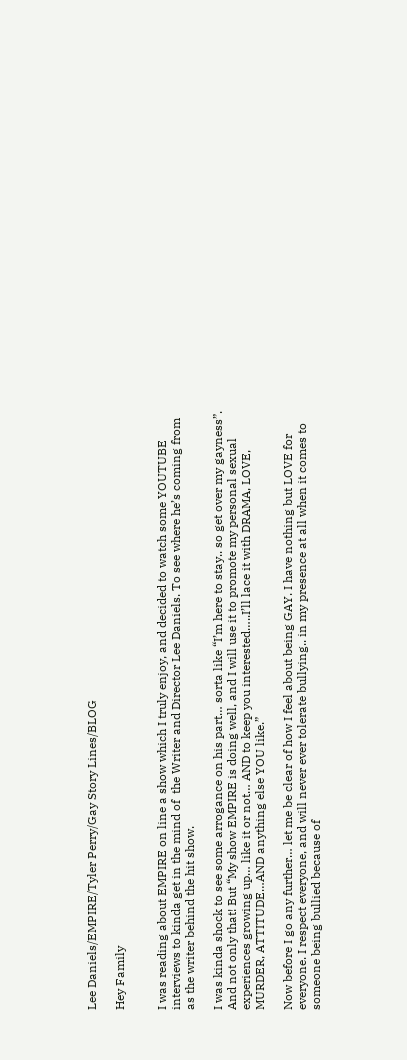Lee Daniels/EMPIRE/Tyler Perry/Gay Story Lines/BLOG

Hey Family


I was reading about EMPIRE on line a show which I truly enjoy, and decided to watch some YOUTUBE interviews to kinda get in the mind of  the Writer and Director Lee Daniels. To see where he’s coming from as the writer behind the hit show.

I was kinda shock to see some arrogance on his part… sorta like “I’m here to stay.. so get over my gayness”. And not only that! But “My show EMPIRE is doing well, and I will use it to promote my personal sexual experiences growing up… like it or not… AND to keep you interested…..I’ll lace it with DRAMA, LOVE, MURDER, ATTITUDE…AND anything else YOU like.”

Now before I go any further… let me be clear of how I feel about being GAY. I have nothing but LOVE for everyone. I respect everyone, and will never ever tolerate bullying.. in my presence at all when it comes to someone being bullied because of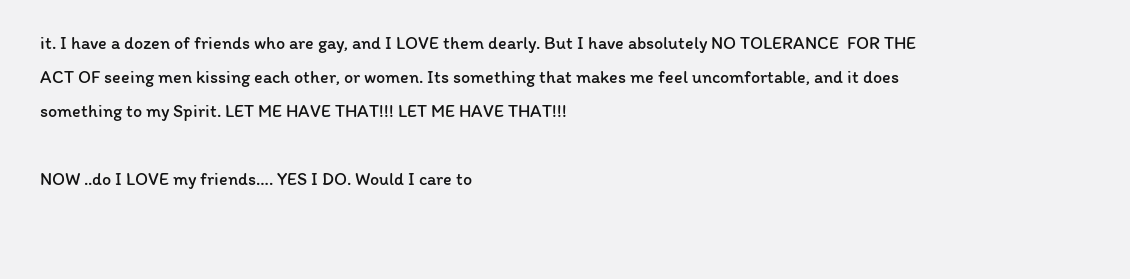it. I have a dozen of friends who are gay, and I LOVE them dearly. But I have absolutely NO TOLERANCE  FOR THE ACT OF seeing men kissing each other, or women. Its something that makes me feel uncomfortable, and it does something to my Spirit. LET ME HAVE THAT!!! LET ME HAVE THAT!!!

NOW ..do I LOVE my friends…. YES I DO. Would I care to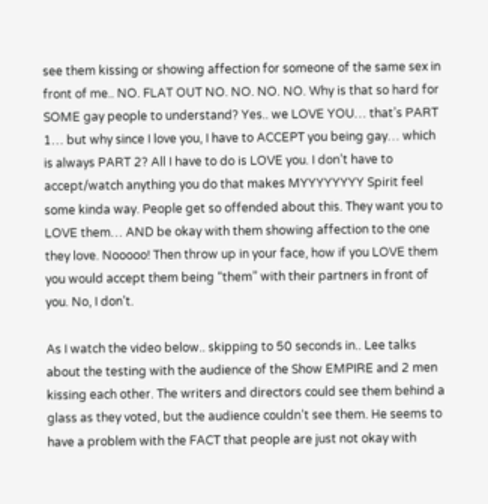see them kissing or showing affection for someone of the same sex in front of me.. NO. FLAT OUT NO. NO. NO. NO. Why is that so hard for SOME gay people to understand? Yes.. we LOVE YOU… that’s PART 1… but why since I love you, I have to ACCEPT you being gay… which is always PART 2? All I have to do is LOVE you. I don’t have to accept/watch anything you do that makes MYYYYYYYY Spirit feel some kinda way. People get so offended about this. They want you to LOVE them… AND be okay with them showing affection to the one they love. Nooooo! Then throw up in your face, how if you LOVE them you would accept them being “them” with their partners in front of you. No, I don’t.

As I watch the video below.. skipping to 50 seconds in.. Lee talks about the testing with the audience of the Show EMPIRE and 2 men kissing each other. The writers and directors could see them behind a glass as they voted, but the audience couldn’t see them. He seems to have a problem with the FACT that people are just not okay with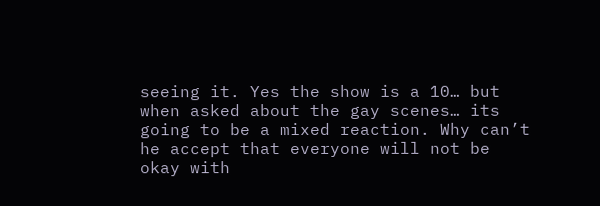seeing it. Yes the show is a 10… but when asked about the gay scenes… its going to be a mixed reaction. Why can’t he accept that everyone will not be okay with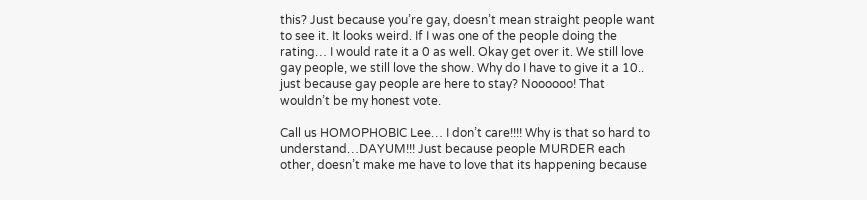this? Just because you’re gay, doesn’t mean straight people want to see it. It looks weird. If I was one of the people doing the rating… I would rate it a 0 as well. Okay get over it. We still love gay people, we still love the show. Why do I have to give it a 10.. just because gay people are here to stay? Noooooo! That wouldn’t be my honest vote.

Call us HOMOPHOBIC Lee… I don’t care!!!! Why is that so hard to understand…DAYUM!!! Just because people MURDER each other, doesn’t make me have to love that its happening because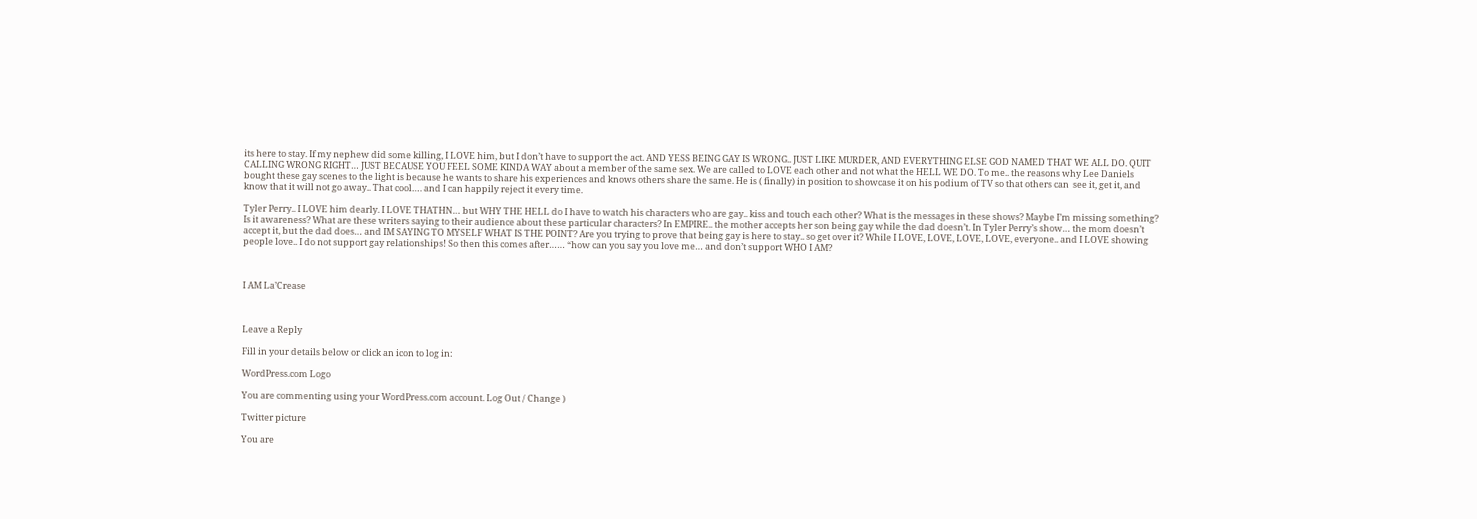its here to stay. If my nephew did some killing, I LOVE him, but I don’t have to support the act. AND YESS BEING GAY IS WRONG.. JUST LIKE MURDER, AND EVERYTHING ELSE GOD NAMED THAT WE ALL DO. QUIT CALLING WRONG RIGHT… JUST BECAUSE YOU FEEL SOME KINDA WAY about a member of the same sex. We are called to LOVE each other and not what the HELL WE DO. To me.. the reasons why Lee Daniels bought these gay scenes to the light is because he wants to share his experiences and knows others share the same. He is ( finally) in position to showcase it on his podium of TV so that others can  see it, get it, and know that it will not go away.. That cool…. and I can happily reject it every time.

Tyler Perry.. I LOVE him dearly. I LOVE THATHN… but WHY THE HELL do I have to watch his characters who are gay.. kiss and touch each other? What is the messages in these shows? Maybe I’m missing something? Is it awareness? What are these writers saying to their audience about these particular characters? In EMPIRE.. the mother accepts her son being gay while the dad doesn’t. In Tyler Perry’s show… the mom doesn’t accept it, but the dad does… and IM SAYING TO MYSELF WHAT IS THE POINT? Are you trying to prove that being gay is here to stay.. so get over it? While I LOVE, LOVE, LOVE, LOVE, everyone.. and I LOVE showing people love.. I do not support gay relationships! So then this comes after…… “how can you say you love me… and don’t support WHO I AM?



I AM La’Crease



Leave a Reply

Fill in your details below or click an icon to log in:

WordPress.com Logo

You are commenting using your WordPress.com account. Log Out / Change )

Twitter picture

You are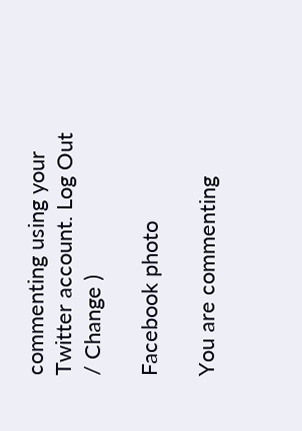commenting using your Twitter account. Log Out / Change )

Facebook photo

You are commenting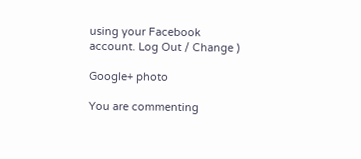using your Facebook account. Log Out / Change )

Google+ photo

You are commenting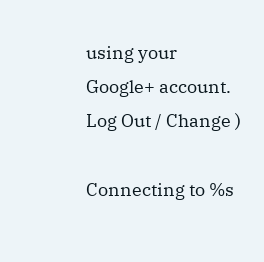using your Google+ account. Log Out / Change )

Connecting to %s